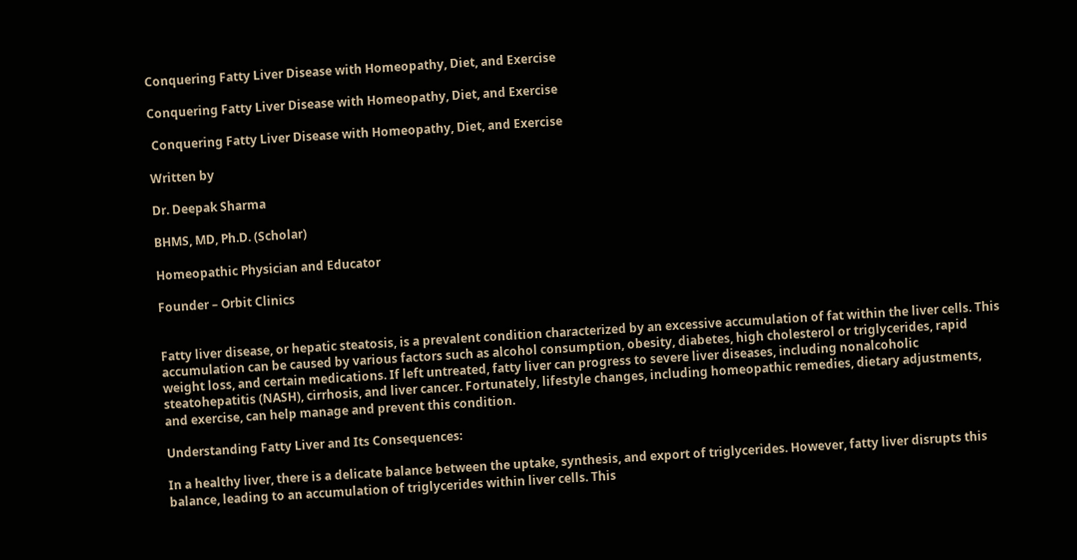Conquering Fatty Liver Disease with Homeopathy, Diet, and Exercise

Conquering Fatty Liver Disease with Homeopathy, Diet, and Exercise

 Conquering Fatty Liver Disease with Homeopathy, Diet, and Exercise

Written by

Dr. Deepak Sharma

BHMS, MD, Ph.D. (Scholar)

Homeopathic Physician and Educator

Founder – Orbit Clinics


Fatty liver disease, or hepatic steatosis, is a prevalent condition characterized by an excessive accumulation of fat within the liver cells. This accumulation can be caused by various factors such as alcohol consumption, obesity, diabetes, high cholesterol or triglycerides, rapid weight loss, and certain medications. If left untreated, fatty liver can progress to severe liver diseases, including nonalcoholic steatohepatitis (NASH), cirrhosis, and liver cancer. Fortunately, lifestyle changes, including homeopathic remedies, dietary adjustments, and exercise, can help manage and prevent this condition.

Understanding Fatty Liver and Its Consequences:

In a healthy liver, there is a delicate balance between the uptake, synthesis, and export of triglycerides. However, fatty liver disrupts this balance, leading to an accumulation of triglycerides within liver cells. This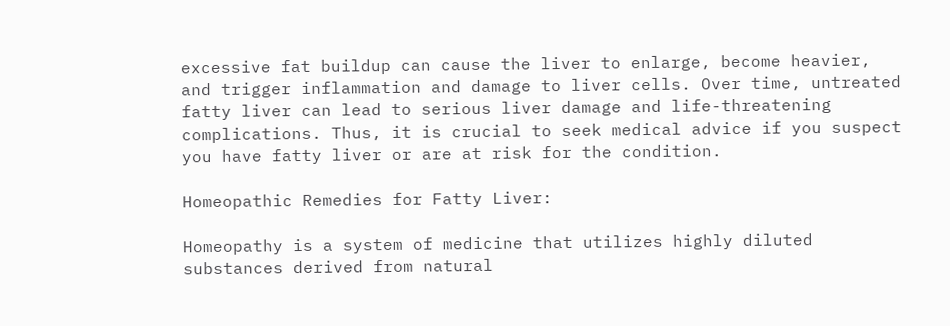excessive fat buildup can cause the liver to enlarge, become heavier, and trigger inflammation and damage to liver cells. Over time, untreated fatty liver can lead to serious liver damage and life-threatening complications. Thus, it is crucial to seek medical advice if you suspect you have fatty liver or are at risk for the condition.

Homeopathic Remedies for Fatty Liver:

Homeopathy is a system of medicine that utilizes highly diluted substances derived from natural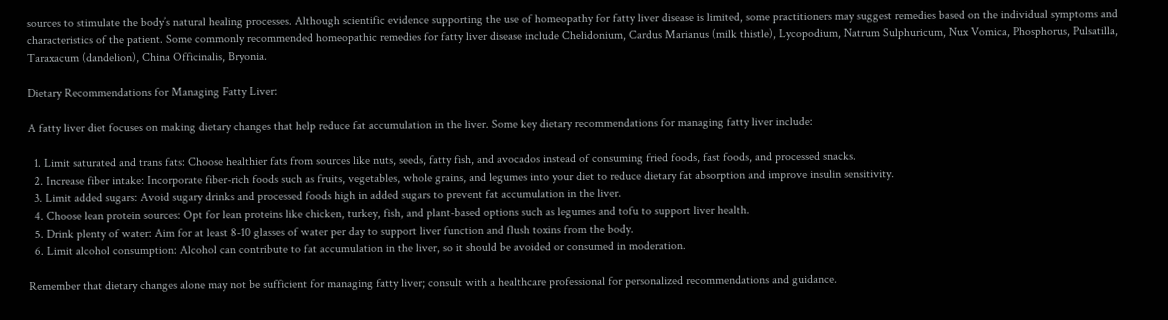sources to stimulate the body’s natural healing processes. Although scientific evidence supporting the use of homeopathy for fatty liver disease is limited, some practitioners may suggest remedies based on the individual symptoms and characteristics of the patient. Some commonly recommended homeopathic remedies for fatty liver disease include Chelidonium, Cardus Marianus (milk thistle), Lycopodium, Natrum Sulphuricum, Nux Vomica, Phosphorus, Pulsatilla, Taraxacum (dandelion), China Officinalis, Bryonia.

Dietary Recommendations for Managing Fatty Liver:

A fatty liver diet focuses on making dietary changes that help reduce fat accumulation in the liver. Some key dietary recommendations for managing fatty liver include:

  1. Limit saturated and trans fats: Choose healthier fats from sources like nuts, seeds, fatty fish, and avocados instead of consuming fried foods, fast foods, and processed snacks.
  2. Increase fiber intake: Incorporate fiber-rich foods such as fruits, vegetables, whole grains, and legumes into your diet to reduce dietary fat absorption and improve insulin sensitivity.
  3. Limit added sugars: Avoid sugary drinks and processed foods high in added sugars to prevent fat accumulation in the liver.
  4. Choose lean protein sources: Opt for lean proteins like chicken, turkey, fish, and plant-based options such as legumes and tofu to support liver health.
  5. Drink plenty of water: Aim for at least 8-10 glasses of water per day to support liver function and flush toxins from the body.
  6. Limit alcohol consumption: Alcohol can contribute to fat accumulation in the liver, so it should be avoided or consumed in moderation.

Remember that dietary changes alone may not be sufficient for managing fatty liver; consult with a healthcare professional for personalized recommendations and guidance.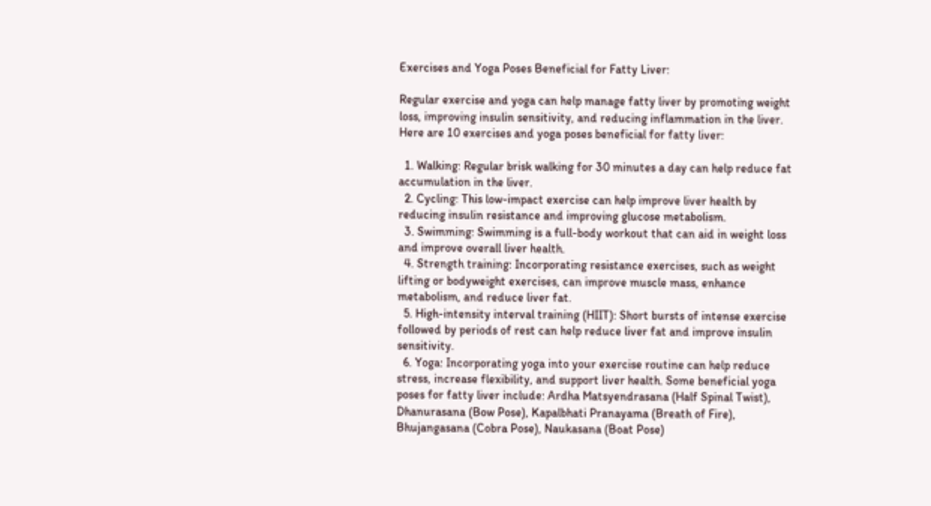Exercises and Yoga Poses Beneficial for Fatty Liver:

Regular exercise and yoga can help manage fatty liver by promoting weight loss, improving insulin sensitivity, and reducing inflammation in the liver. Here are 10 exercises and yoga poses beneficial for fatty liver:

  1. Walking: Regular brisk walking for 30 minutes a day can help reduce fat accumulation in the liver.
  2. Cycling: This low-impact exercise can help improve liver health by reducing insulin resistance and improving glucose metabolism.
  3. Swimming: Swimming is a full-body workout that can aid in weight loss and improve overall liver health.
  4. Strength training: Incorporating resistance exercises, such as weight lifting or bodyweight exercises, can improve muscle mass, enhance metabolism, and reduce liver fat.
  5. High-intensity interval training (HIIT): Short bursts of intense exercise followed by periods of rest can help reduce liver fat and improve insulin sensitivity.
  6. Yoga: Incorporating yoga into your exercise routine can help reduce stress, increase flexibility, and support liver health. Some beneficial yoga poses for fatty liver include: Ardha Matsyendrasana (Half Spinal Twist), Dhanurasana (Bow Pose), Kapalbhati Pranayama (Breath of Fire), Bhujangasana (Cobra Pose), Naukasana (Boat Pose)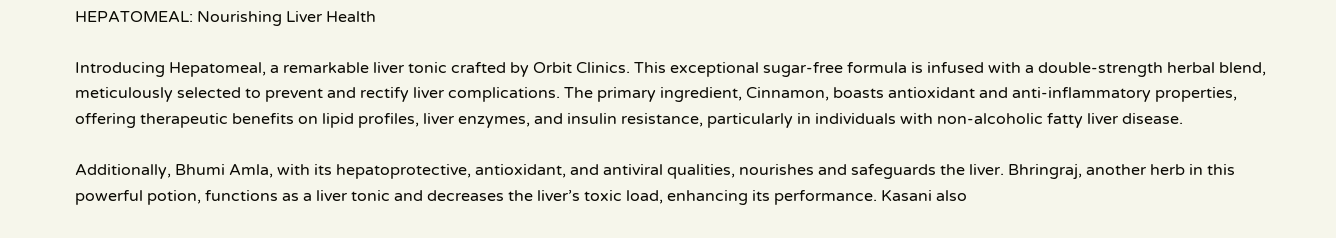HEPATOMEAL: Nourishing Liver Health

Introducing Hepatomeal, a remarkable liver tonic crafted by Orbit Clinics. This exceptional sugar-free formula is infused with a double-strength herbal blend, meticulously selected to prevent and rectify liver complications. The primary ingredient, Cinnamon, boasts antioxidant and anti-inflammatory properties, offering therapeutic benefits on lipid profiles, liver enzymes, and insulin resistance, particularly in individuals with non-alcoholic fatty liver disease.

Additionally, Bhumi Amla, with its hepatoprotective, antioxidant, and antiviral qualities, nourishes and safeguards the liver. Bhringraj, another herb in this powerful potion, functions as a liver tonic and decreases the liver’s toxic load, enhancing its performance. Kasani also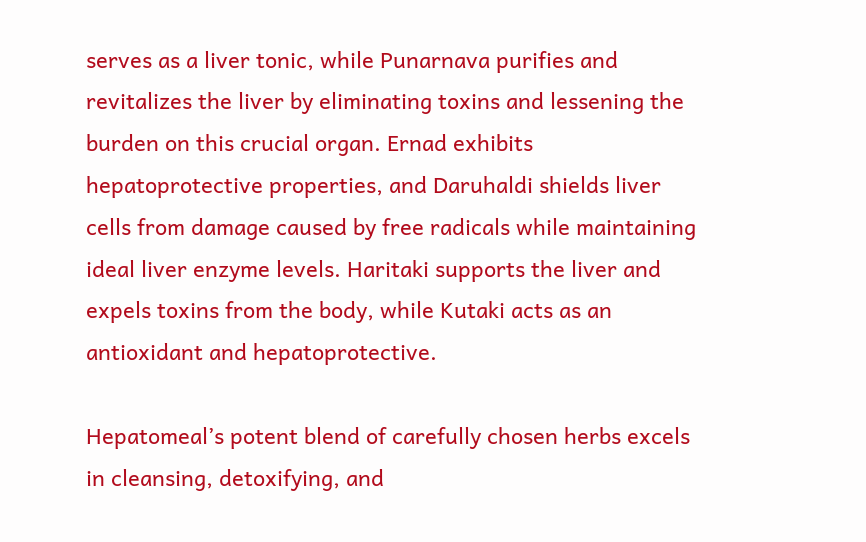serves as a liver tonic, while Punarnava purifies and revitalizes the liver by eliminating toxins and lessening the burden on this crucial organ. Ernad exhibits hepatoprotective properties, and Daruhaldi shields liver cells from damage caused by free radicals while maintaining ideal liver enzyme levels. Haritaki supports the liver and expels toxins from the body, while Kutaki acts as an antioxidant and hepatoprotective.

Hepatomeal’s potent blend of carefully chosen herbs excels in cleansing, detoxifying, and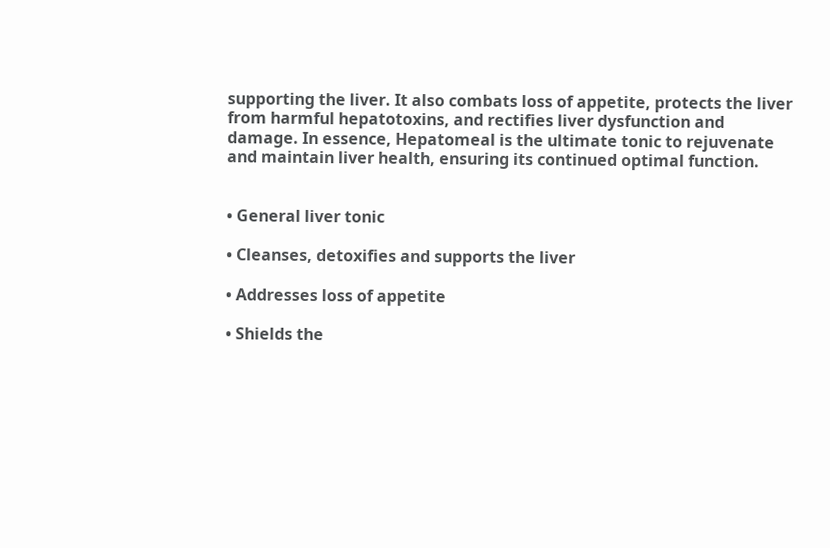supporting the liver. It also combats loss of appetite, protects the liver from harmful hepatotoxins, and rectifies liver dysfunction and damage. In essence, Hepatomeal is the ultimate tonic to rejuvenate and maintain liver health, ensuring its continued optimal function.


• General liver tonic

• Cleanses, detoxifies and supports the liver

• Addresses loss of appetite

• Shields the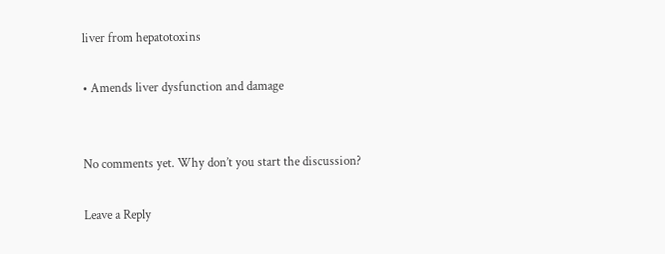liver from hepatotoxins

• Amends liver dysfunction and damage


No comments yet. Why don’t you start the discussion?

Leave a Reply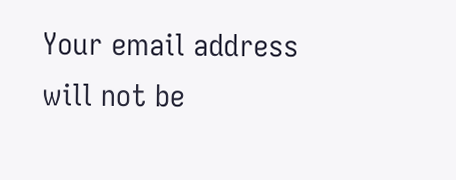Your email address will not be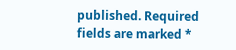published. Required fields are marked *